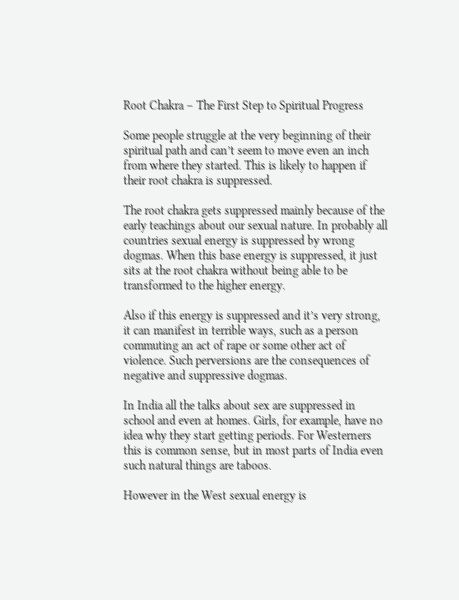Root Chakra – The First Step to Spiritual Progress

Some people struggle at the very beginning of their spiritual path and can’t seem to move even an inch from where they started. This is likely to happen if their root chakra is suppressed.

The root chakra gets suppressed mainly because of the early teachings about our sexual nature. In probably all countries sexual energy is suppressed by wrong dogmas. When this base energy is suppressed, it just sits at the root chakra without being able to be transformed to the higher energy.

Also if this energy is suppressed and it’s very strong, it can manifest in terrible ways, such as a person commuting an act of rape or some other act of violence. Such perversions are the consequences of negative and suppressive dogmas.

In India all the talks about sex are suppressed in school and even at homes. Girls, for example, have no idea why they start getting periods. For Westerners this is common sense, but in most parts of India even such natural things are taboos.

However in the West sexual energy is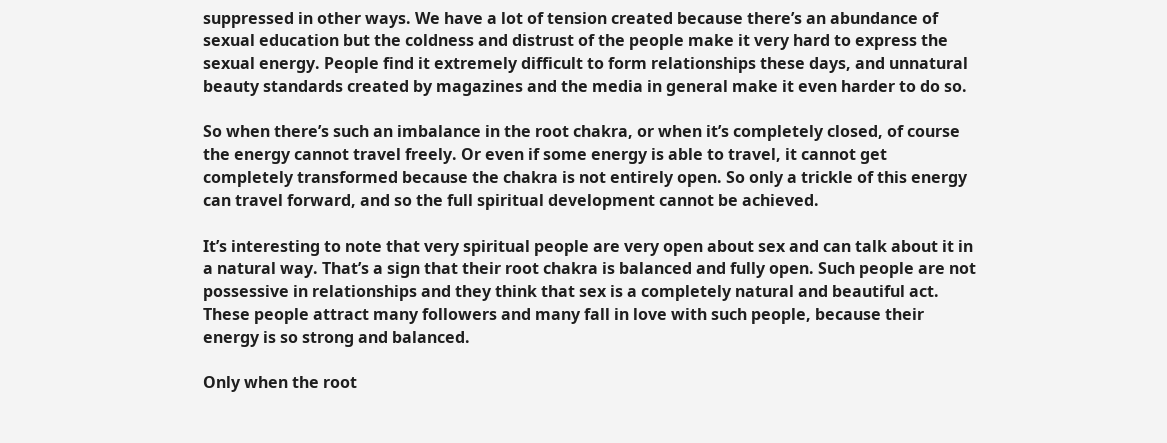suppressed in other ways. We have a lot of tension created because there’s an abundance of sexual education but the coldness and distrust of the people make it very hard to express the sexual energy. People find it extremely difficult to form relationships these days, and unnatural beauty standards created by magazines and the media in general make it even harder to do so.

So when there’s such an imbalance in the root chakra, or when it’s completely closed, of course the energy cannot travel freely. Or even if some energy is able to travel, it cannot get completely transformed because the chakra is not entirely open. So only a trickle of this energy can travel forward, and so the full spiritual development cannot be achieved.

It’s interesting to note that very spiritual people are very open about sex and can talk about it in a natural way. That’s a sign that their root chakra is balanced and fully open. Such people are not possessive in relationships and they think that sex is a completely natural and beautiful act. These people attract many followers and many fall in love with such people, because their energy is so strong and balanced.

Only when the root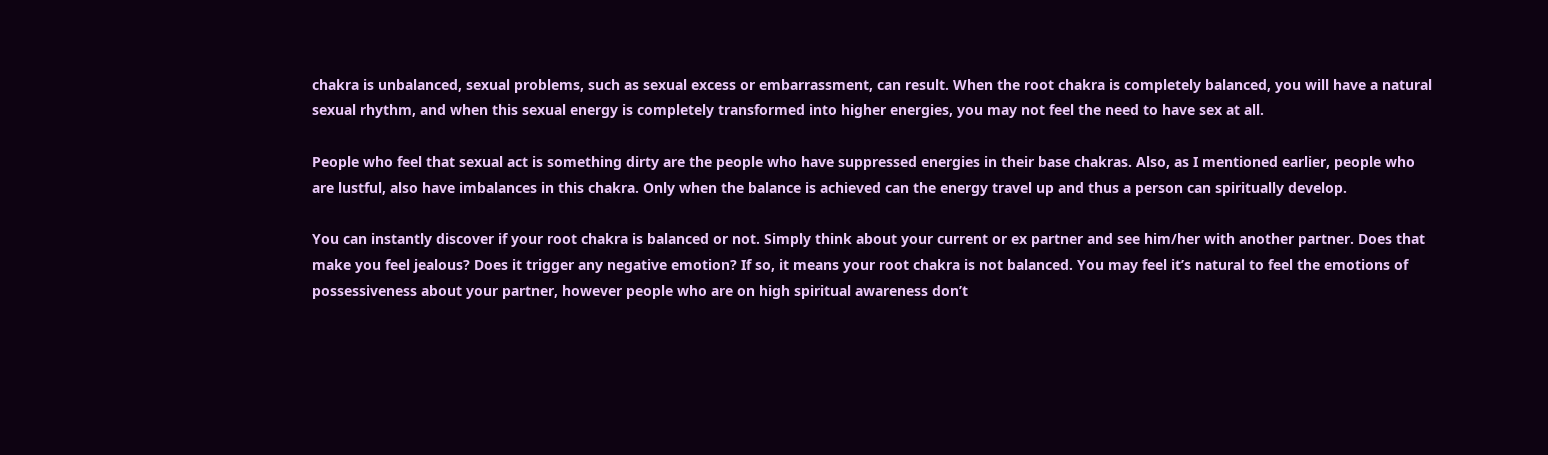chakra is unbalanced, sexual problems, such as sexual excess or embarrassment, can result. When the root chakra is completely balanced, you will have a natural sexual rhythm, and when this sexual energy is completely transformed into higher energies, you may not feel the need to have sex at all.

People who feel that sexual act is something dirty are the people who have suppressed energies in their base chakras. Also, as I mentioned earlier, people who are lustful, also have imbalances in this chakra. Only when the balance is achieved can the energy travel up and thus a person can spiritually develop.

You can instantly discover if your root chakra is balanced or not. Simply think about your current or ex partner and see him/her with another partner. Does that make you feel jealous? Does it trigger any negative emotion? If so, it means your root chakra is not balanced. You may feel it’s natural to feel the emotions of possessiveness about your partner, however people who are on high spiritual awareness don’t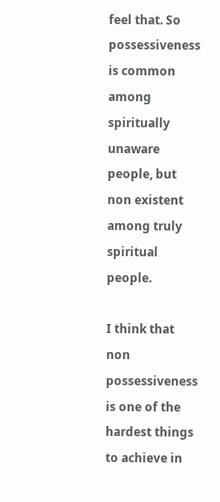feel that. So possessiveness is common among spiritually unaware people, but non existent among truly spiritual people.

I think that non possessiveness is one of the hardest things to achieve in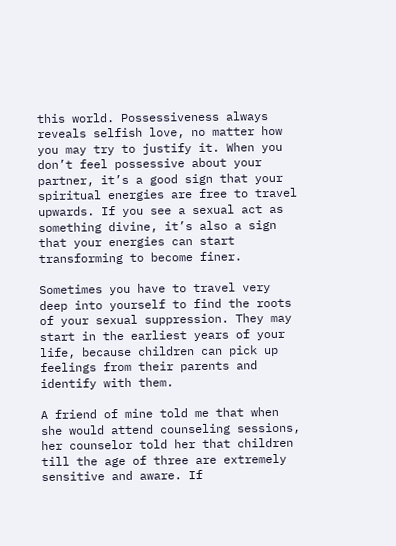this world. Possessiveness always reveals selfish love, no matter how you may try to justify it. When you don’t feel possessive about your partner, it’s a good sign that your spiritual energies are free to travel upwards. If you see a sexual act as something divine, it’s also a sign that your energies can start transforming to become finer.

Sometimes you have to travel very deep into yourself to find the roots of your sexual suppression. They may start in the earliest years of your life, because children can pick up feelings from their parents and identify with them.

A friend of mine told me that when she would attend counseling sessions, her counselor told her that children till the age of three are extremely sensitive and aware. If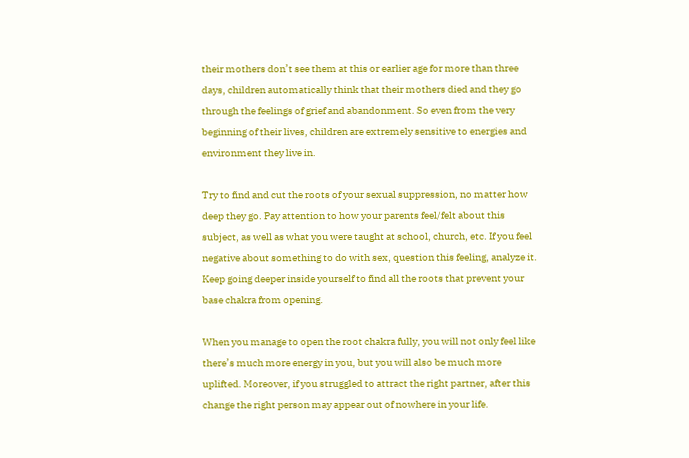their mothers don’t see them at this or earlier age for more than three days, children automatically think that their mothers died and they go through the feelings of grief and abandonment. So even from the very beginning of their lives, children are extremely sensitive to energies and environment they live in.

Try to find and cut the roots of your sexual suppression, no matter how deep they go. Pay attention to how your parents feel/felt about this subject, as well as what you were taught at school, church, etc. If you feel negative about something to do with sex, question this feeling, analyze it. Keep going deeper inside yourself to find all the roots that prevent your base chakra from opening.

When you manage to open the root chakra fully, you will not only feel like there’s much more energy in you, but you will also be much more uplifted. Moreover, if you struggled to attract the right partner, after this change the right person may appear out of nowhere in your life.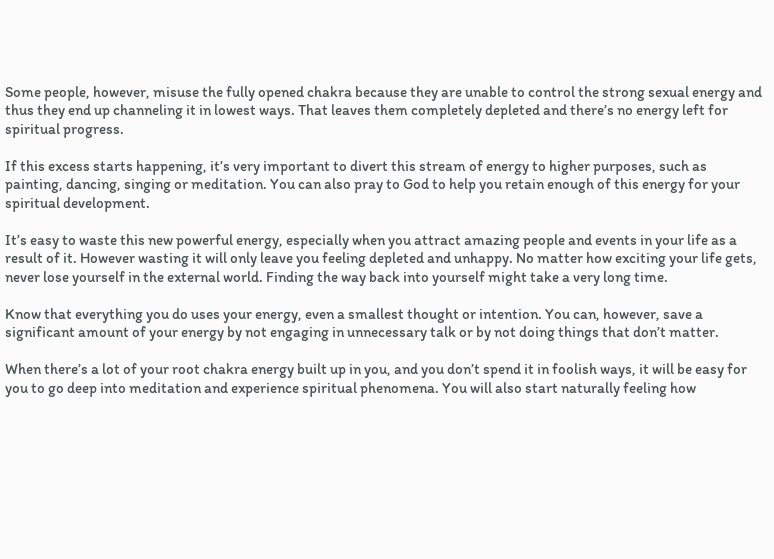Some people, however, misuse the fully opened chakra because they are unable to control the strong sexual energy and thus they end up channeling it in lowest ways. That leaves them completely depleted and there’s no energy left for spiritual progress.

If this excess starts happening, it’s very important to divert this stream of energy to higher purposes, such as painting, dancing, singing or meditation. You can also pray to God to help you retain enough of this energy for your spiritual development.

It’s easy to waste this new powerful energy, especially when you attract amazing people and events in your life as a result of it. However wasting it will only leave you feeling depleted and unhappy. No matter how exciting your life gets, never lose yourself in the external world. Finding the way back into yourself might take a very long time.

Know that everything you do uses your energy, even a smallest thought or intention. You can, however, save a significant amount of your energy by not engaging in unnecessary talk or by not doing things that don’t matter.

When there’s a lot of your root chakra energy built up in you, and you don’t spend it in foolish ways, it will be easy for you to go deep into meditation and experience spiritual phenomena. You will also start naturally feeling how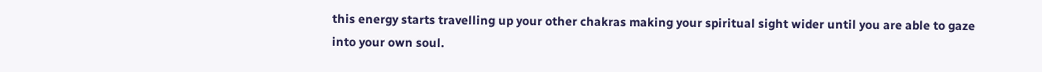this energy starts travelling up your other chakras making your spiritual sight wider until you are able to gaze into your own soul.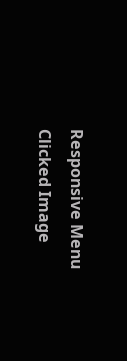Responsive Menu Clicked Image